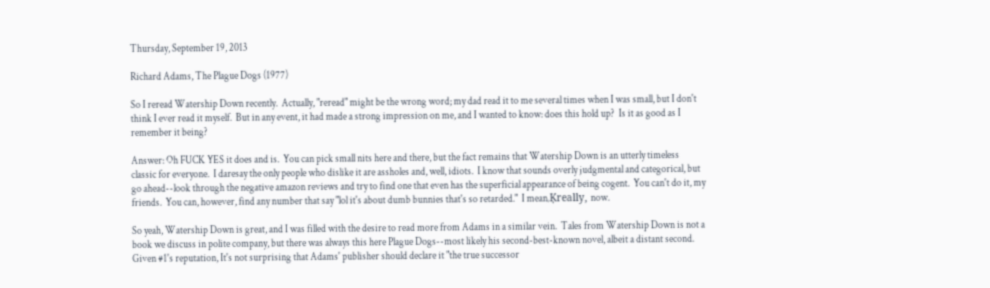Thursday, September 19, 2013

Richard Adams, The Plague Dogs (1977)

So I reread Watership Down recently.  Actually, "reread" might be the wrong word; my dad read it to me several times when I was small, but I don't think I ever read it myself.  But in any event, it had made a strong impression on me, and I wanted to know: does this hold up?  Is it as good as I remember it being?

Answer: Oh FUCK YES it does and is.  You can pick small nits here and there, but the fact remains that Watership Down is an utterly timeless classic for everyone.  I daresay the only people who dislike it are assholes and, well, idiots.  I know that sounds overly judgmental and categorical, but go ahead--look through the negative amazon reviews and try to find one that even has the superficial appearance of being cogent.  You can't do it, my friends.  You can, however, find any number that say "lol it's about dumb bunnies that's so retarded."  I mean‚Ķreally, now.

So yeah, Watership Down is great, and I was filled with the desire to read more from Adams in a similar vein.  Tales from Watership Down is not a book we discuss in polite company, but there was always this here Plague Dogs--most likely his second-best-known novel, albeit a distant second.  Given #1's reputation, It's not surprising that Adams' publisher should declare it "the true successor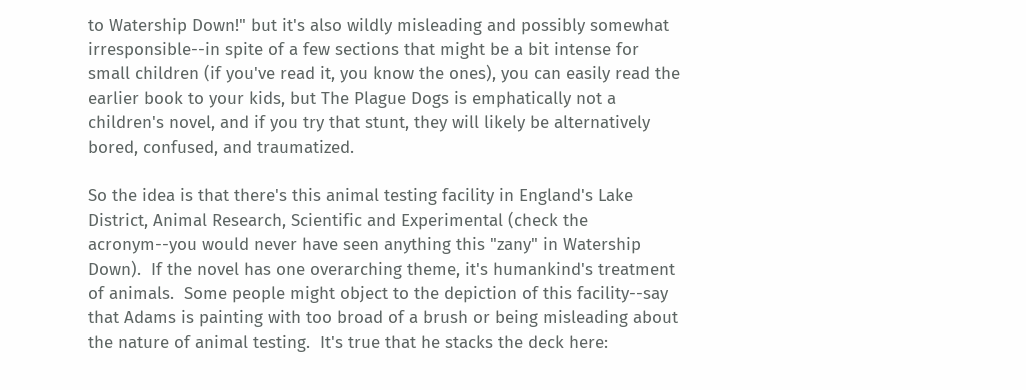to Watership Down!" but it's also wildly misleading and possibly somewhat irresponsible--in spite of a few sections that might be a bit intense for small children (if you've read it, you know the ones), you can easily read the earlier book to your kids, but The Plague Dogs is emphatically not a children's novel, and if you try that stunt, they will likely be alternatively bored, confused, and traumatized.

So the idea is that there's this animal testing facility in England's Lake District, Animal Research, Scientific and Experimental (check the acronym--you would never have seen anything this "zany" in Watership Down).  If the novel has one overarching theme, it's humankind's treatment of animals.  Some people might object to the depiction of this facility--say that Adams is painting with too broad of a brush or being misleading about the nature of animal testing.  It's true that he stacks the deck here: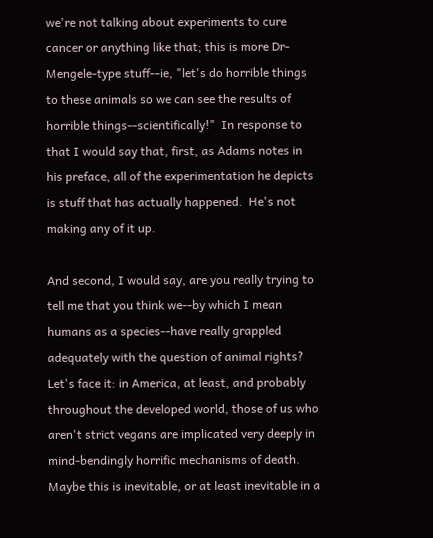we're not talking about experiments to cure cancer or anything like that; this is more Dr-Mengele-type stuff--ie, "let's do horrible things to these animals so we can see the results of horrible things--scientifically!"  In response to that I would say that, first, as Adams notes in his preface, all of the experimentation he depicts is stuff that has actually happened.  He's not making any of it up.

And second, I would say, are you really trying to tell me that you think we--by which I mean humans as a species--have really grappled adequately with the question of animal rights?  Let's face it: in America, at least, and probably throughout the developed world, those of us who aren't strict vegans are implicated very deeply in mind-bendingly horrific mechanisms of death.  Maybe this is inevitable, or at least inevitable in a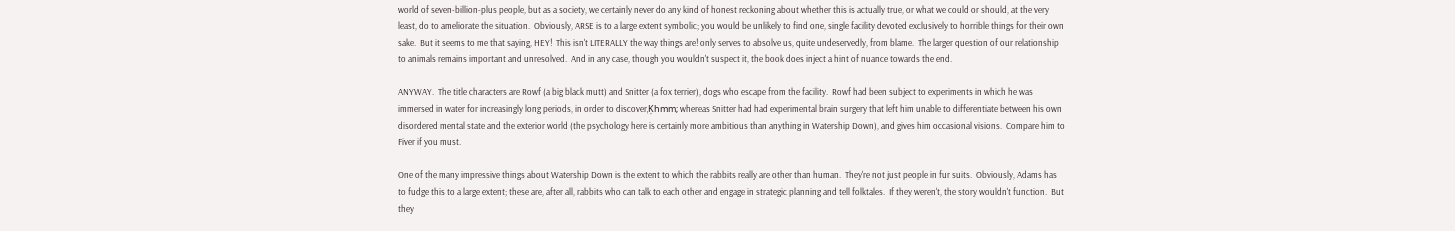world of seven-billion-plus people, but as a society, we certainly never do any kind of honest reckoning about whether this is actually true, or what we could or should, at the very least, do to ameliorate the situation.  Obviously, ARSE is to a large extent symbolic; you would be unlikely to find one, single facility devoted exclusively to horrible things for their own sake.  But it seems to me that saying, HEY!  This isn't LITERALLY the way things are! only serves to absolve us, quite undeservedly, from blame.  The larger question of our relationship to animals remains important and unresolved.  And in any case, though you wouldn't suspect it, the book does inject a hint of nuance towards the end.

ANYWAY.  The title characters are Rowf (a big black mutt) and Snitter (a fox terrier), dogs who escape from the facility.  Rowf had been subject to experiments in which he was immersed in water for increasingly long periods, in order to discover‚Ķhmm; whereas Snitter had had experimental brain surgery that left him unable to differentiate between his own disordered mental state and the exterior world (the psychology here is certainly more ambitious than anything in Watership Down), and gives him occasional visions.  Compare him to Fiver if you must.

One of the many impressive things about Watership Down is the extent to which the rabbits really are other than human.  They're not just people in fur suits.  Obviously, Adams has to fudge this to a large extent; these are, after all, rabbits who can talk to each other and engage in strategic planning and tell folktales.  If they weren't, the story wouldn't function.  But they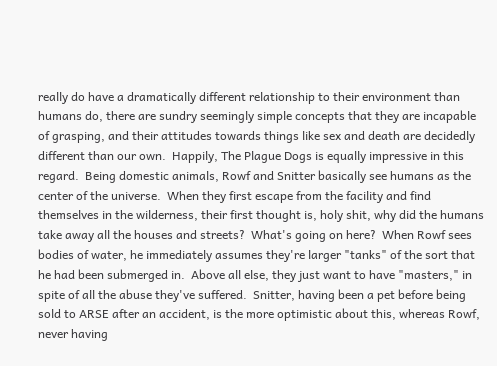really do have a dramatically different relationship to their environment than humans do, there are sundry seemingly simple concepts that they are incapable of grasping, and their attitudes towards things like sex and death are decidedly different than our own.  Happily, The Plague Dogs is equally impressive in this regard.  Being domestic animals, Rowf and Snitter basically see humans as the center of the universe.  When they first escape from the facility and find themselves in the wilderness, their first thought is, holy shit, why did the humans take away all the houses and streets?  What's going on here?  When Rowf sees bodies of water, he immediately assumes they're larger "tanks" of the sort that he had been submerged in.  Above all else, they just want to have "masters," in spite of all the abuse they've suffered.  Snitter, having been a pet before being sold to ARSE after an accident, is the more optimistic about this, whereas Rowf, never having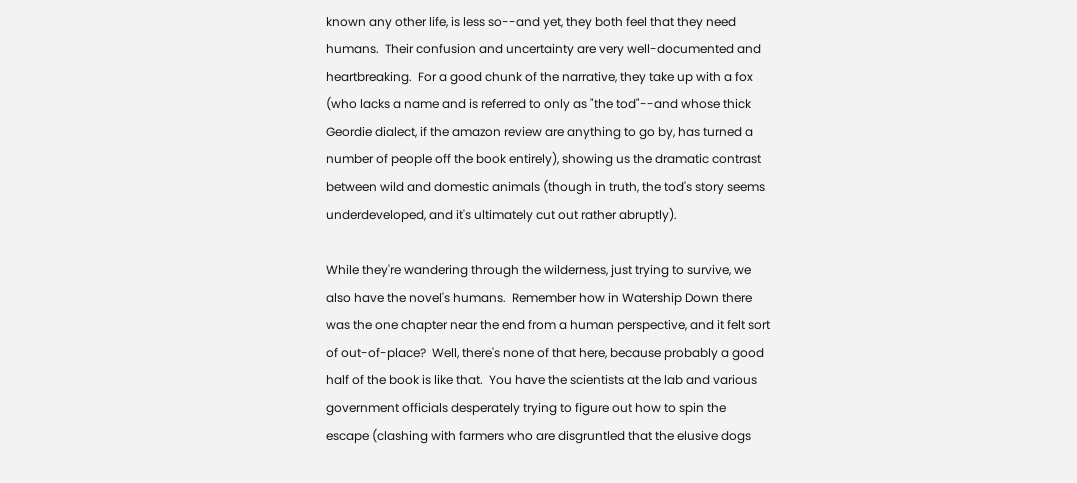known any other life, is less so--and yet, they both feel that they need humans.  Their confusion and uncertainty are very well-documented and heartbreaking.  For a good chunk of the narrative, they take up with a fox (who lacks a name and is referred to only as "the tod"--and whose thick Geordie dialect, if the amazon review are anything to go by, has turned a number of people off the book entirely), showing us the dramatic contrast between wild and domestic animals (though in truth, the tod's story seems underdeveloped, and it's ultimately cut out rather abruptly).

While they're wandering through the wilderness, just trying to survive, we also have the novel's humans.  Remember how in Watership Down there was the one chapter near the end from a human perspective, and it felt sort of out-of-place?  Well, there's none of that here, because probably a good half of the book is like that.  You have the scientists at the lab and various government officials desperately trying to figure out how to spin the escape (clashing with farmers who are disgruntled that the elusive dogs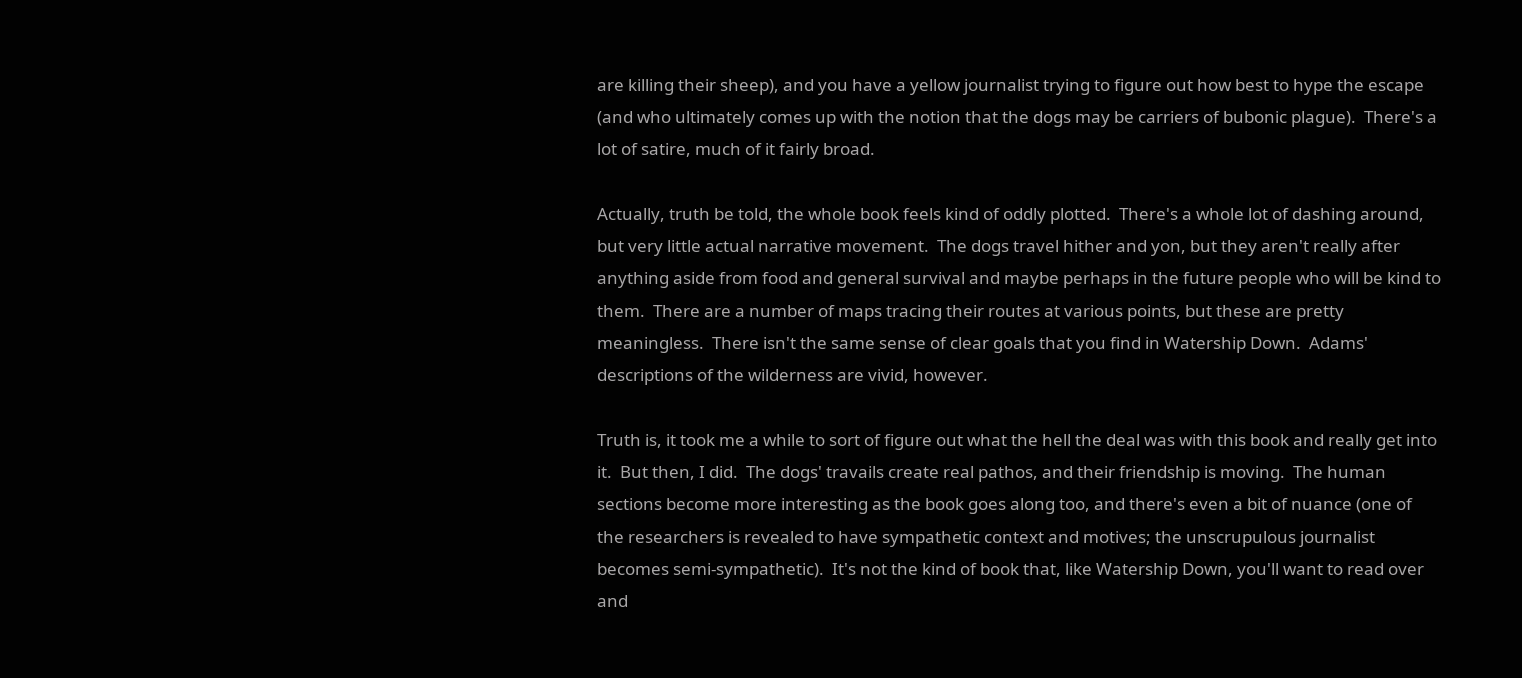are killing their sheep), and you have a yellow journalist trying to figure out how best to hype the escape (and who ultimately comes up with the notion that the dogs may be carriers of bubonic plague).  There's a lot of satire, much of it fairly broad.

Actually, truth be told, the whole book feels kind of oddly plotted.  There's a whole lot of dashing around, but very little actual narrative movement.  The dogs travel hither and yon, but they aren't really after anything aside from food and general survival and maybe perhaps in the future people who will be kind to them.  There are a number of maps tracing their routes at various points, but these are pretty meaningless.  There isn't the same sense of clear goals that you find in Watership Down.  Adams' descriptions of the wilderness are vivid, however.

Truth is, it took me a while to sort of figure out what the hell the deal was with this book and really get into it.  But then, I did.  The dogs' travails create real pathos, and their friendship is moving.  The human sections become more interesting as the book goes along too, and there's even a bit of nuance (one of the researchers is revealed to have sympathetic context and motives; the unscrupulous journalist becomes semi-sympathetic).  It's not the kind of book that, like Watership Down, you'll want to read over and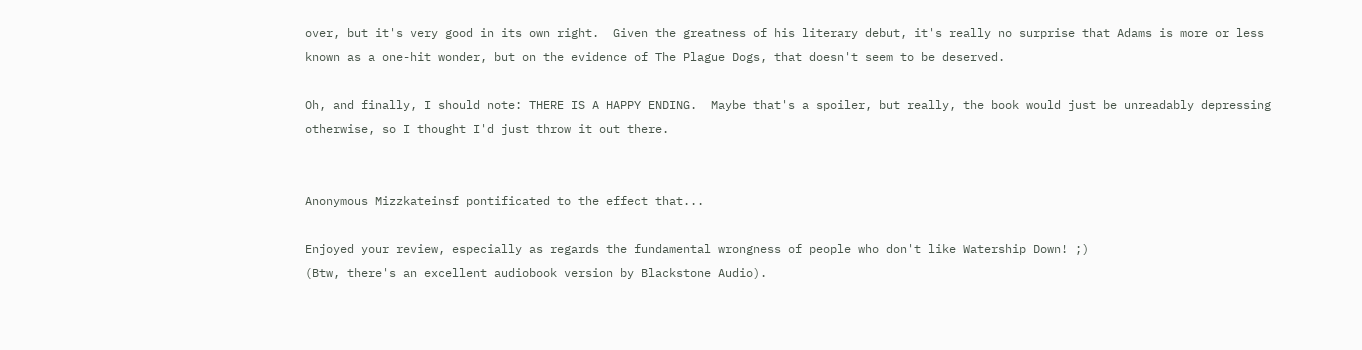over, but it's very good in its own right.  Given the greatness of his literary debut, it's really no surprise that Adams is more or less known as a one-hit wonder, but on the evidence of The Plague Dogs, that doesn't seem to be deserved.

Oh, and finally, I should note: THERE IS A HAPPY ENDING.  Maybe that's a spoiler, but really, the book would just be unreadably depressing otherwise, so I thought I'd just throw it out there.


Anonymous Mizzkateinsf pontificated to the effect that...

Enjoyed your review, especially as regards the fundamental wrongness of people who don't like Watership Down! ;)
(Btw, there's an excellent audiobook version by Blackstone Audio).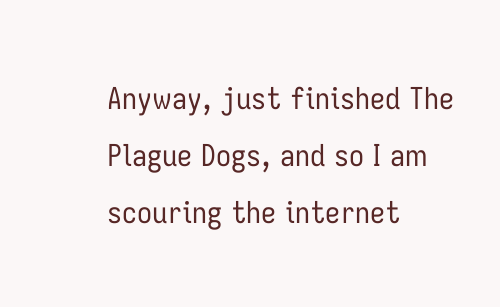Anyway, just finished The Plague Dogs, and so I am scouring the internet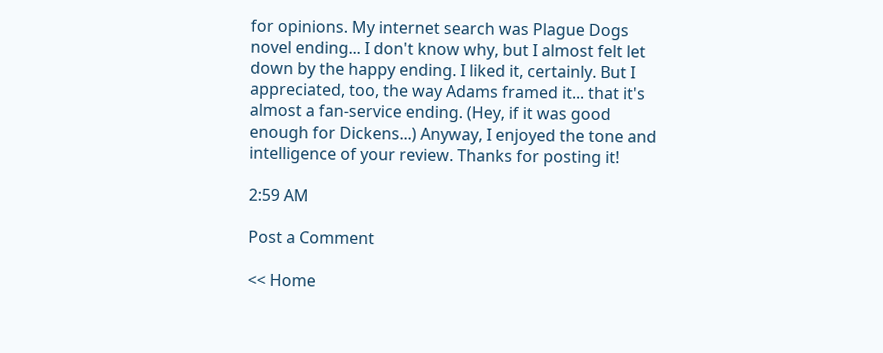for opinions. My internet search was Plague Dogs novel ending... I don't know why, but I almost felt let down by the happy ending. I liked it, certainly. But I appreciated, too, the way Adams framed it... that it's almost a fan-service ending. (Hey, if it was good enough for Dickens...) Anyway, I enjoyed the tone and intelligence of your review. Thanks for posting it!

2:59 AM

Post a Comment

<< Home